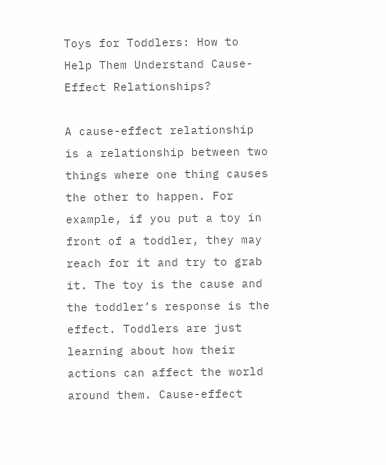Toys for Toddlers: How to Help Them Understand Cause-Effect Relationships?

A cause-effect relationship is a relationship between two things where one thing causes the other to happen. For example, if you put a toy in front of a toddler, they may reach for it and try to grab it. The toy is the cause and the toddler’s response is the effect. Toddlers are just learning about how their actions can affect the world around them. Cause-effect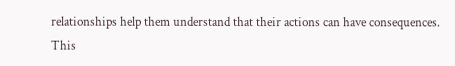relationships help them understand that their actions can have consequences. This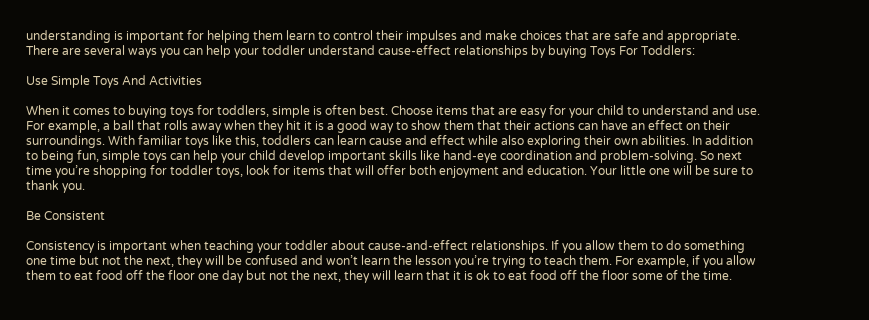understanding is important for helping them learn to control their impulses and make choices that are safe and appropriate. There are several ways you can help your toddler understand cause-effect relationships by buying Toys For Toddlers:

Use Simple Toys And Activities

When it comes to buying toys for toddlers, simple is often best. Choose items that are easy for your child to understand and use. For example, a ball that rolls away when they hit it is a good way to show them that their actions can have an effect on their surroundings. With familiar toys like this, toddlers can learn cause and effect while also exploring their own abilities. In addition to being fun, simple toys can help your child develop important skills like hand-eye coordination and problem-solving. So next time you’re shopping for toddler toys, look for items that will offer both enjoyment and education. Your little one will be sure to thank you.

Be Consistent

Consistency is important when teaching your toddler about cause-and-effect relationships. If you allow them to do something one time but not the next, they will be confused and won’t learn the lesson you’re trying to teach them. For example, if you allow them to eat food off the floor one day but not the next, they will learn that it is ok to eat food off the floor some of the time.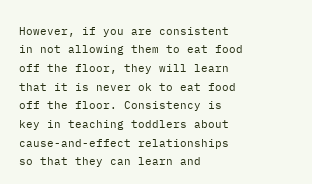However, if you are consistent in not allowing them to eat food off the floor, they will learn that it is never ok to eat food off the floor. Consistency is key in teaching toddlers about cause-and-effect relationships so that they can learn and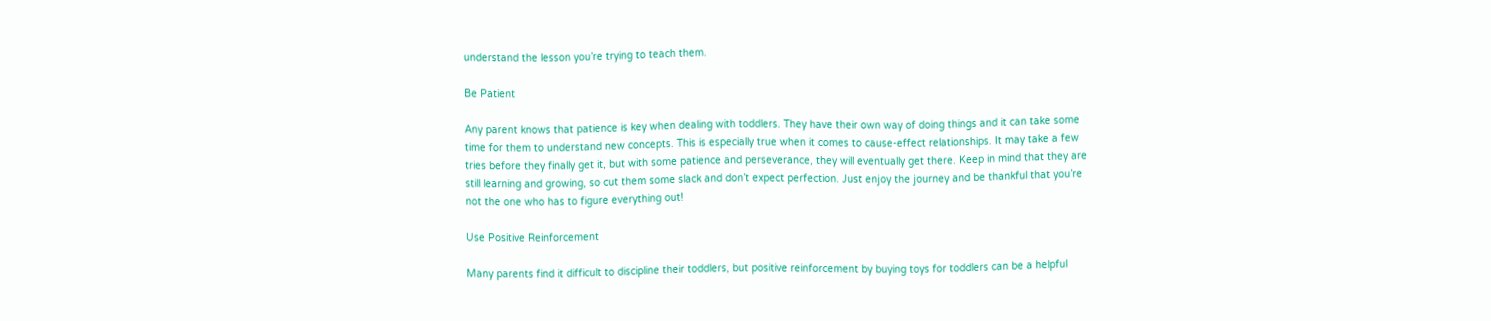understand the lesson you’re trying to teach them.

Be Patient

Any parent knows that patience is key when dealing with toddlers. They have their own way of doing things and it can take some time for them to understand new concepts. This is especially true when it comes to cause-effect relationships. It may take a few tries before they finally get it, but with some patience and perseverance, they will eventually get there. Keep in mind that they are still learning and growing, so cut them some slack and don’t expect perfection. Just enjoy the journey and be thankful that you’re not the one who has to figure everything out!

Use Positive Reinforcement

Many parents find it difficult to discipline their toddlers, but positive reinforcement by buying toys for toddlers can be a helpful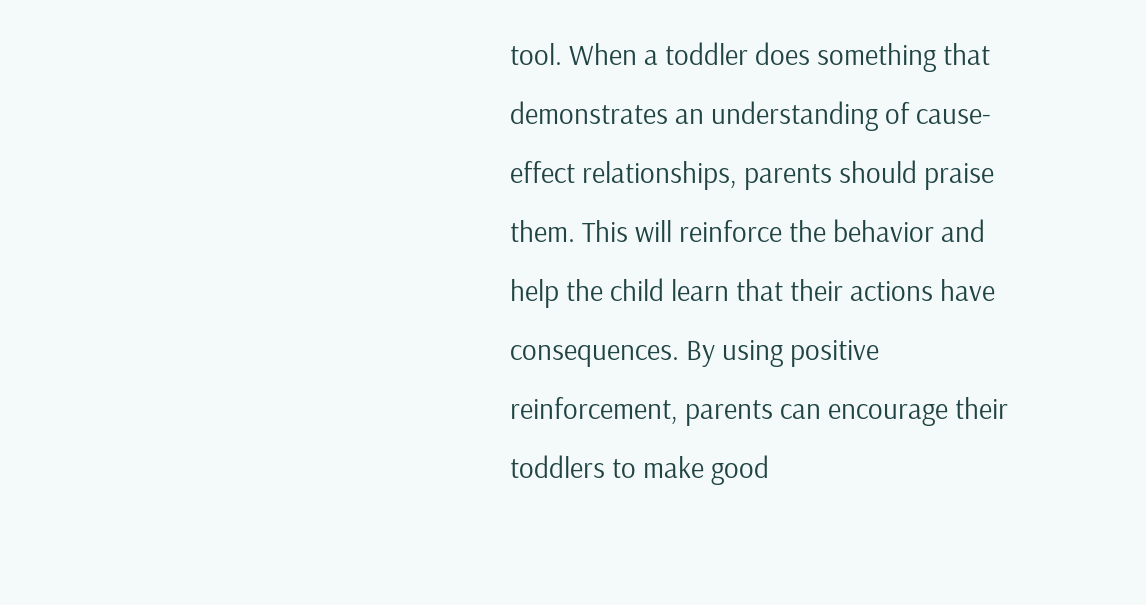tool. When a toddler does something that demonstrates an understanding of cause-effect relationships, parents should praise them. This will reinforce the behavior and help the child learn that their actions have consequences. By using positive reinforcement, parents can encourage their toddlers to make good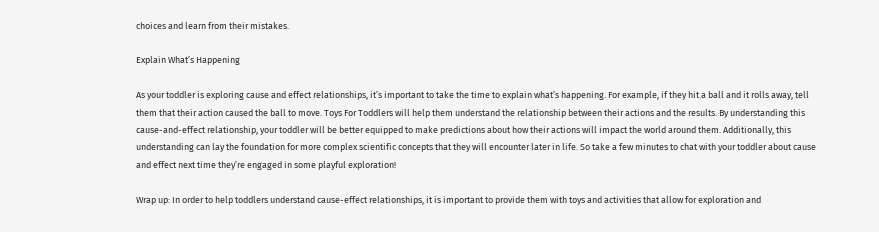choices and learn from their mistakes.

Explain What’s Happening

As your toddler is exploring cause and effect relationships, it’s important to take the time to explain what’s happening. For example, if they hit a ball and it rolls away, tell them that their action caused the ball to move. Toys For Toddlers will help them understand the relationship between their actions and the results. By understanding this cause-and-effect relationship, your toddler will be better equipped to make predictions about how their actions will impact the world around them. Additionally, this understanding can lay the foundation for more complex scientific concepts that they will encounter later in life. So take a few minutes to chat with your toddler about cause and effect next time they’re engaged in some playful exploration!

Wrap up: In order to help toddlers understand cause-effect relationships, it is important to provide them with toys and activities that allow for exploration and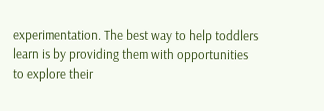experimentation. The best way to help toddlers learn is by providing them with opportunities to explore their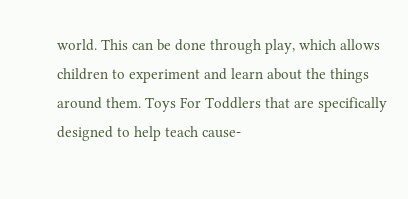world. This can be done through play, which allows children to experiment and learn about the things around them. Toys For Toddlers that are specifically designed to help teach cause-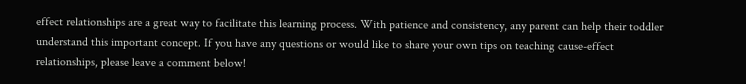effect relationships are a great way to facilitate this learning process. With patience and consistency, any parent can help their toddler understand this important concept. If you have any questions or would like to share your own tips on teaching cause-effect relationships, please leave a comment below!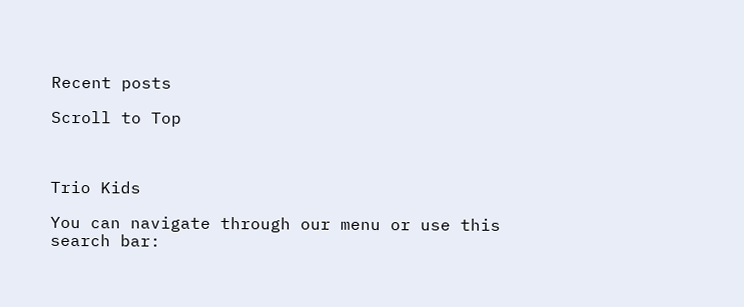Recent posts

Scroll to Top



Trio Kids

You can navigate through our menu or use this search bar: